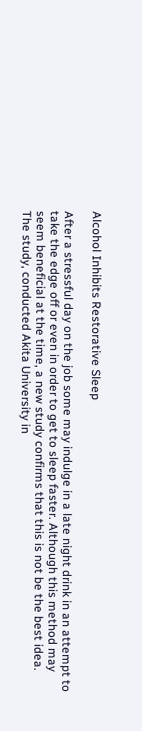Alcohol Inhibits Restorative Sleep

After a stressful day on the job some may indulge in a late night drink in an attempt to take the edge off or even in order to get to sleep faster. Although this method may seem beneficial at the time, a new study confirms that this is not be the best idea. The study, conducted Akita University in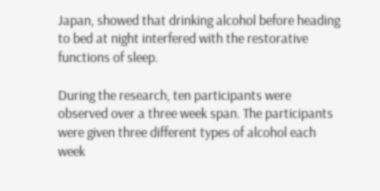Japan, showed that drinking alcohol before heading to bed at night interfered with the restorative functions of sleep.

During the research, ten participants were observed over a three week span. The participants were given three different types of alcohol each week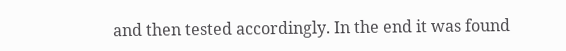and then tested accordingly. In the end it was found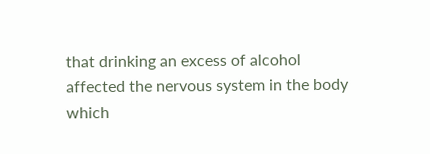that drinking an excess of alcohol affected the nervous system in the body which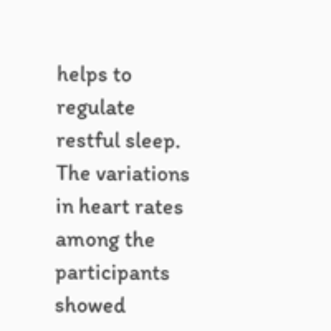helps to regulate restful sleep.  The variations in heart rates among the participants showed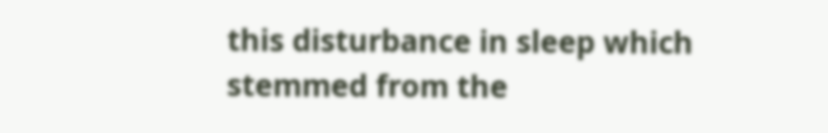this disturbance in sleep which stemmed from the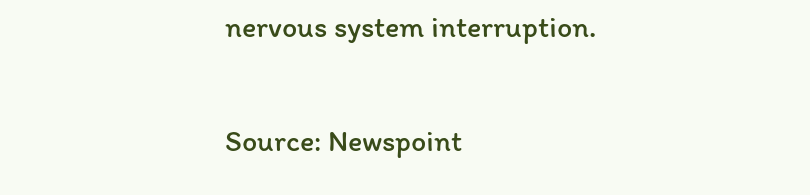nervous system interruption.

Source: Newspoint